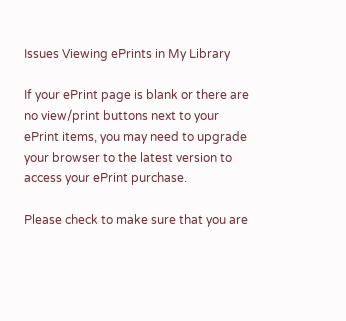Issues Viewing ePrints in My Library

If your ePrint page is blank or there are no view/print buttons next to your ePrint items, you may need to upgrade your browser to the latest version to access your ePrint purchase.

Please check to make sure that you are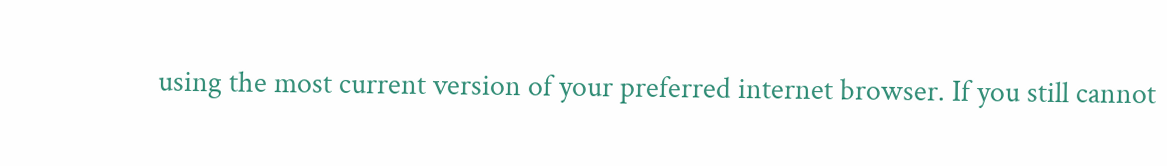using the most current version of your preferred internet browser. If you still cannot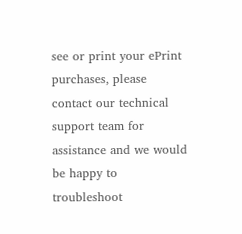see or print your ePrint purchases, please contact our technical support team for assistance and we would be happy to troubleshoot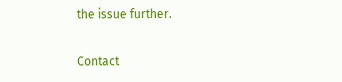the issue further.

Contact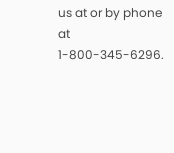us at or by phone at 1-800-345-6296.